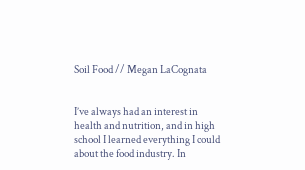Soil Food // Megan LaCognata


I’ve always had an interest in health and nutrition, and in high school I learned everything I could about the food industry. In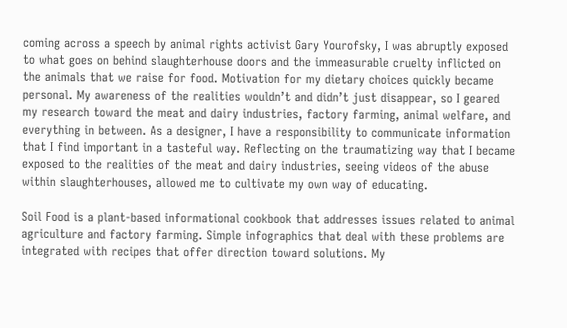coming across a speech by animal rights activist Gary Yourofsky, I was abruptly exposed to what goes on behind slaughterhouse doors and the immeasurable cruelty inflicted on the animals that we raise for food. Motivation for my dietary choices quickly became personal. My awareness of the realities wouldn’t and didn’t just disappear, so I geared my research toward the meat and dairy industries, factory farming, animal welfare, and everything in between. As a designer, I have a responsibility to communicate information that I find important in a tasteful way. Reflecting on the traumatizing way that I became exposed to the realities of the meat and dairy industries, seeing videos of the abuse within slaughterhouses, allowed me to cultivate my own way of educating.

Soil Food is a plant-based informational cookbook that addresses issues related to animal agriculture and factory farming. Simple infographics that deal with these problems are integrated with recipes that offer direction toward solutions. My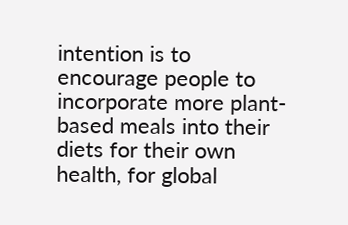intention is to encourage people to incorporate more plant-based meals into their diets for their own health, for global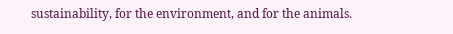sustainability, for the environment, and for the animals.